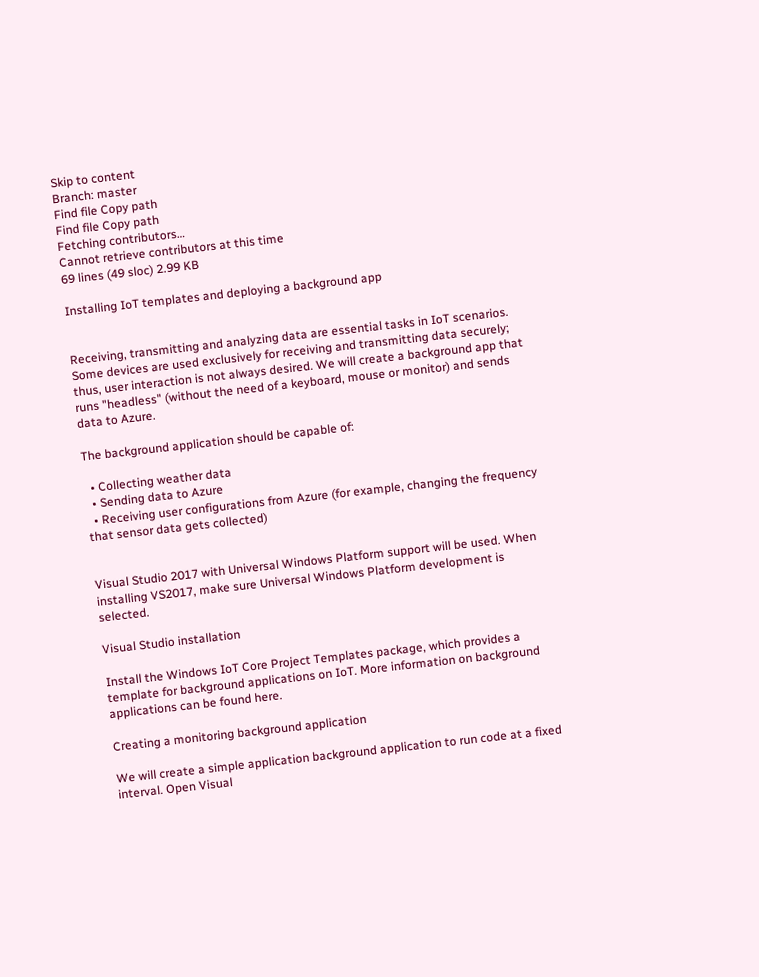Skip to content
Branch: master
Find file Copy path
Find file Copy path
Fetching contributors…
Cannot retrieve contributors at this time
69 lines (49 sloc) 2.99 KB

Installing IoT templates and deploying a background app


Receiving, transmitting and analyzing data are essential tasks in IoT scenarios. Some devices are used exclusively for receiving and transmitting data securely; thus, user interaction is not always desired. We will create a background app that runs "headless" (without the need of a keyboard, mouse or monitor) and sends data to Azure.

The background application should be capable of:

  • Collecting weather data
  • Sending data to Azure
  • Receiving user configurations from Azure (for example, changing the frequency that sensor data gets collected)


Visual Studio 2017 with Universal Windows Platform support will be used. When installing VS2017, make sure Universal Windows Platform development is selected.

Visual Studio installation

Install the Windows IoT Core Project Templates package, which provides a template for background applications on IoT. More information on background applications can be found here.

Creating a monitoring background application

We will create a simple application background application to run code at a fixed interval. Open Visual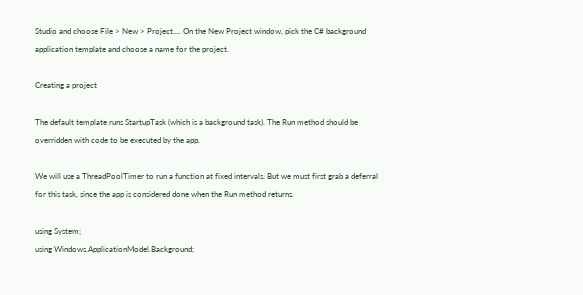Studio and choose File > New > Project.... On the New Project window, pick the C# background application template and choose a name for the project.

Creating a project

The default template runs StartupTask (which is a background task). The Run method should be overridden with code to be executed by the app.

We will use a ThreadPoolTimer to run a function at fixed intervals. But we must first grab a deferral for this task, since the app is considered done when the Run method returns.

using System;
using Windows.ApplicationModel.Background;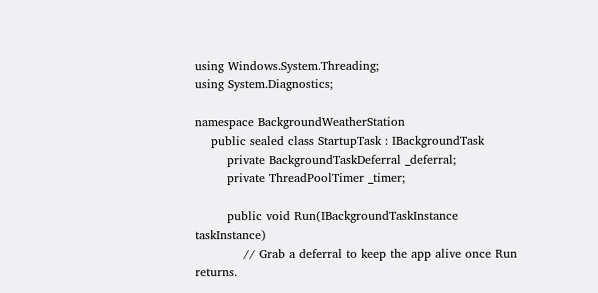using Windows.System.Threading;
using System.Diagnostics;

namespace BackgroundWeatherStation
    public sealed class StartupTask : IBackgroundTask
        private BackgroundTaskDeferral _deferral;
        private ThreadPoolTimer _timer;

        public void Run(IBackgroundTaskInstance taskInstance)
            // Grab a deferral to keep the app alive once Run returns.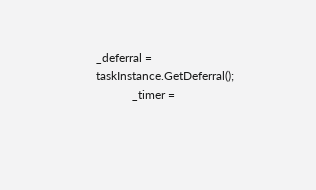_deferral = taskInstance.GetDeferral();
            _timer =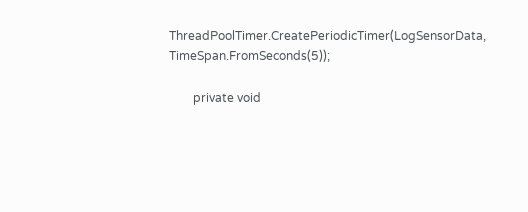ThreadPoolTimer.CreatePeriodicTimer(LogSensorData, TimeSpan.FromSeconds(5));

        private void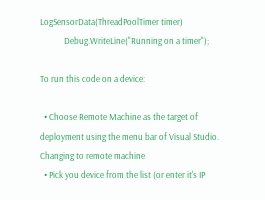LogSensorData(ThreadPoolTimer timer)
            Debug.WriteLine("Running on a timer");

To run this code on a device:

  • Choose Remote Machine as the target of deployment using the menu bar of Visual Studio. Changing to remote machine
  • Pick you device from the list (or enter it's IP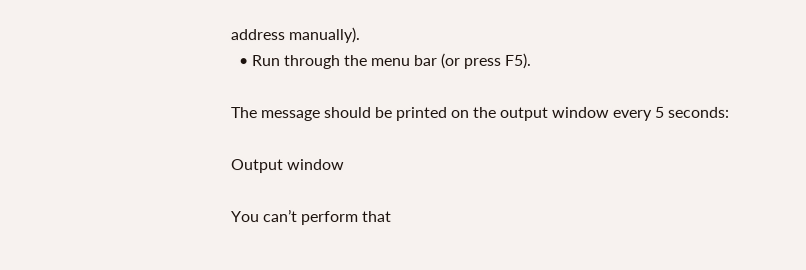address manually).
  • Run through the menu bar (or press F5).

The message should be printed on the output window every 5 seconds:

Output window

You can’t perform that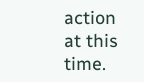action at this time.